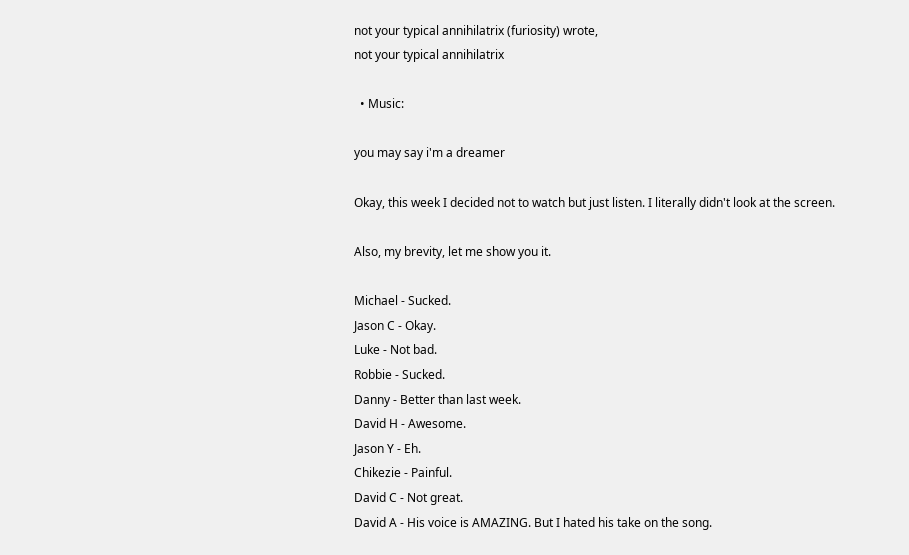not your typical annihilatrix (furiosity) wrote,
not your typical annihilatrix

  • Music:

you may say i'm a dreamer

Okay, this week I decided not to watch but just listen. I literally didn't look at the screen.

Also, my brevity, let me show you it.

Michael - Sucked.
Jason C - Okay.
Luke - Not bad.
Robbie - Sucked.
Danny - Better than last week.
David H - Awesome.
Jason Y - Eh.
Chikezie - Painful.
David C - Not great.
David A - His voice is AMAZING. But I hated his take on the song.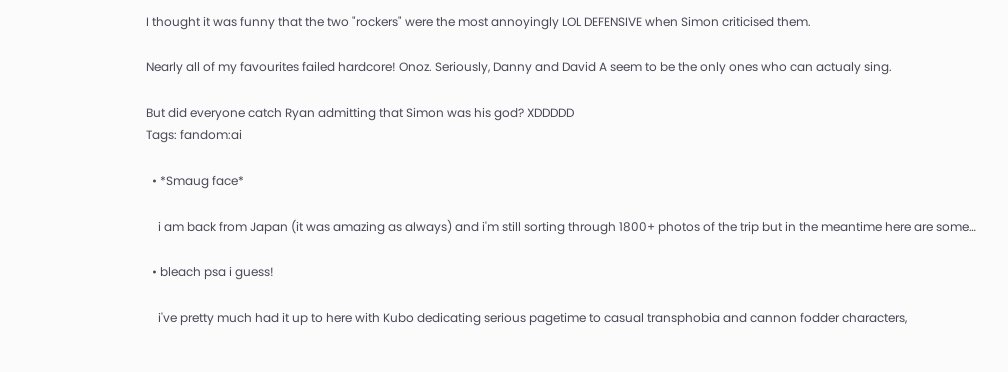I thought it was funny that the two "rockers" were the most annoyingly LOL DEFENSIVE when Simon criticised them.

Nearly all of my favourites failed hardcore! Onoz. Seriously, Danny and David A seem to be the only ones who can actualy sing.

But did everyone catch Ryan admitting that Simon was his god? XDDDDD
Tags: fandom:ai

  • *Smaug face*

    i am back from Japan (it was amazing as always) and i'm still sorting through 1800+ photos of the trip but in the meantime here are some…

  • bleach psa i guess!

    i've pretty much had it up to here with Kubo dedicating serious pagetime to casual transphobia and cannon fodder characters,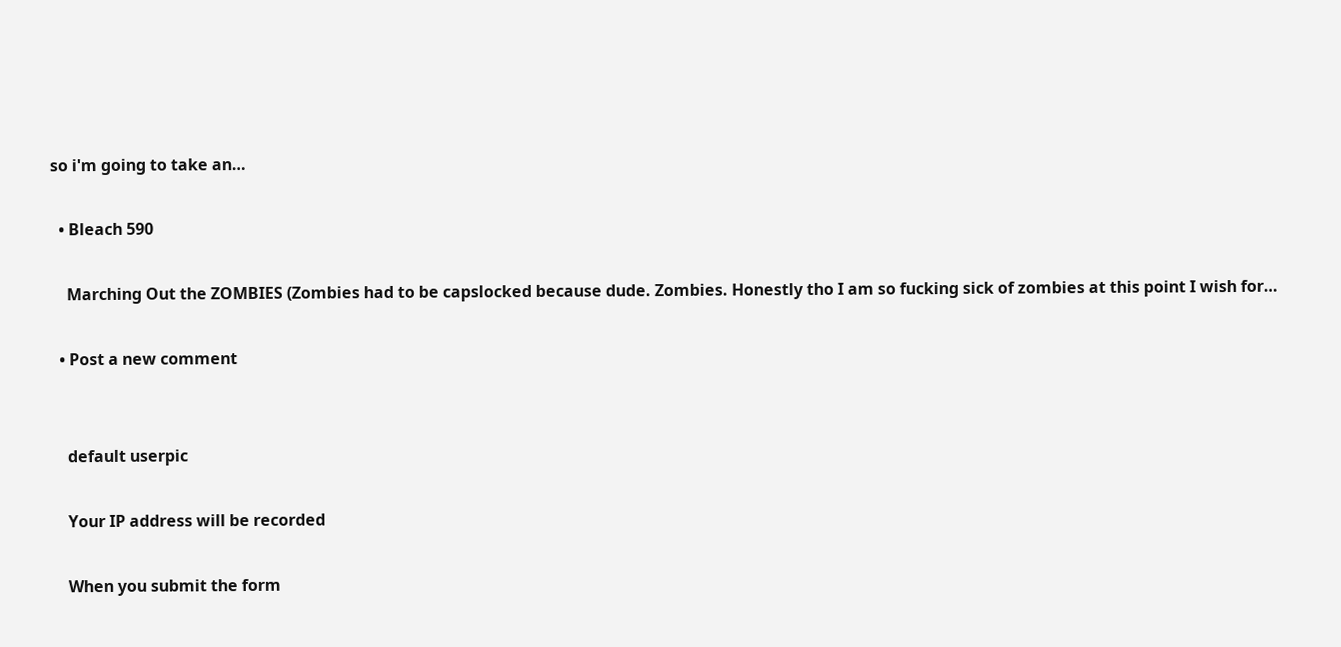so i'm going to take an…

  • Bleach 590

    Marching Out the ZOMBIES (Zombies had to be capslocked because dude. Zombies. Honestly tho I am so fucking sick of zombies at this point I wish for…

  • Post a new comment


    default userpic

    Your IP address will be recorded

    When you submit the form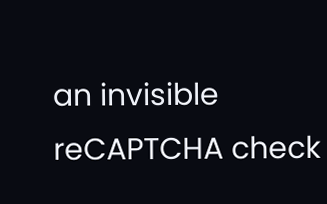an invisible reCAPTCHA check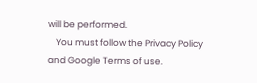will be performed.
    You must follow the Privacy Policy and Google Terms of use.